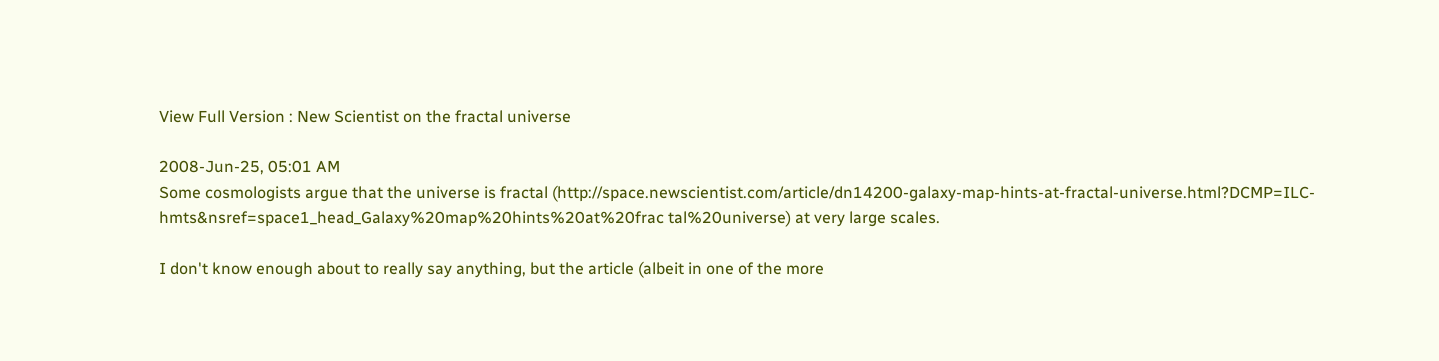View Full Version : New Scientist on the fractal universe

2008-Jun-25, 05:01 AM
Some cosmologists argue that the universe is fractal (http://space.newscientist.com/article/dn14200-galaxy-map-hints-at-fractal-universe.html?DCMP=ILC-hmts&nsref=space1_head_Galaxy%20map%20hints%20at%20frac tal%20universe) at very large scales.

I don't know enough about to really say anything, but the article (albeit in one of the more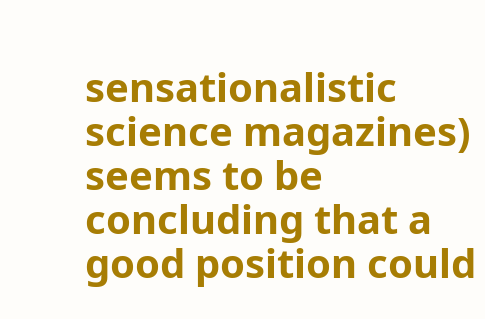sensationalistic science magazines) seems to be concluding that a good position could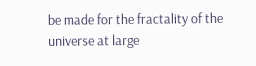be made for the fractality of the universe at large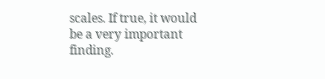scales. If true, it would be a very important finding.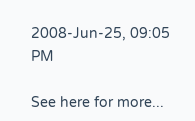2008-Jun-25, 09:05 PM

See here for more...